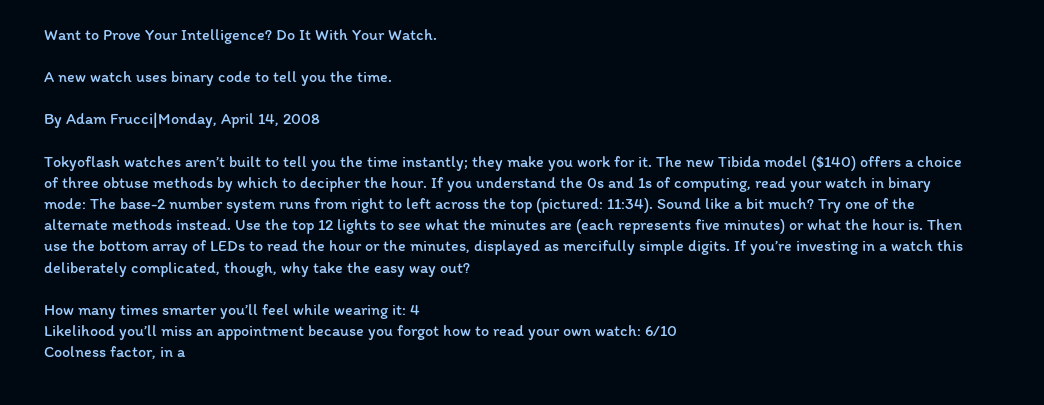Want to Prove Your Intelligence? Do It With Your Watch.

A new watch uses binary code to tell you the time.

By Adam Frucci|Monday, April 14, 2008

Tokyoflash watches aren’t built to tell you the time instantly; they make you work for it. The new Tibida model ($140) offers a choice of three obtuse methods by which to decipher the hour. If you understand the 0s and 1s of computing, read your watch in binary mode: The base-2 number system runs from right to left across the top (pictured: 11:34). Sound like a bit much? Try one of the alternate methods instead. Use the top 12 lights to see what the minutes are (each represents five minutes) or what the hour is. Then use the bottom array of LEDs to read the hour or the minutes, displayed as mercifully simple digits. If you’re investing in a watch this deliberately complicated, though, why take the easy way out?

How many times smarter you’ll feel while wearing it: 4
Likelihood you’ll miss an appointment because you forgot how to read your own watch: 6/10
Coolness factor, in a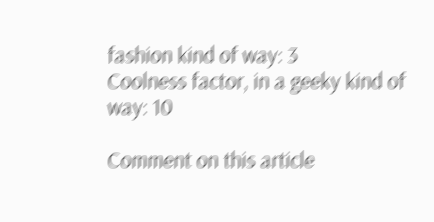fashion kind of way: 3
Coolness factor, in a geeky kind of way: 10

Comment on this article